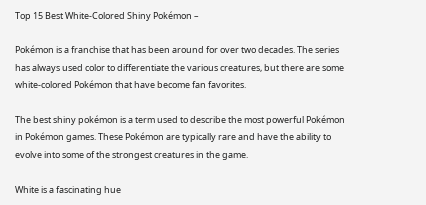Top 15 Best White-Colored Shiny Pokémon –

Pokémon is a franchise that has been around for over two decades. The series has always used color to differentiate the various creatures, but there are some white-colored Pokémon that have become fan favorites.

The best shiny pokémon is a term used to describe the most powerful Pokémon in Pokémon games. These Pokémon are typically rare and have the ability to evolve into some of the strongest creatures in the game.

White is a fascinating hue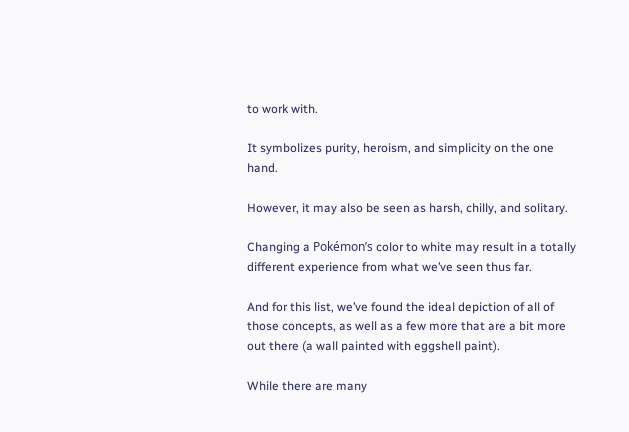to work with.

It symbolizes purity, heroism, and simplicity on the one hand.

However, it may also be seen as harsh, chilly, and solitary.

Changing a Pokémon’s color to white may result in a totally different experience from what we’ve seen thus far.

And for this list, we’ve found the ideal depiction of all of those concepts, as well as a few more that are a bit more out there (a wall painted with eggshell paint).

While there are many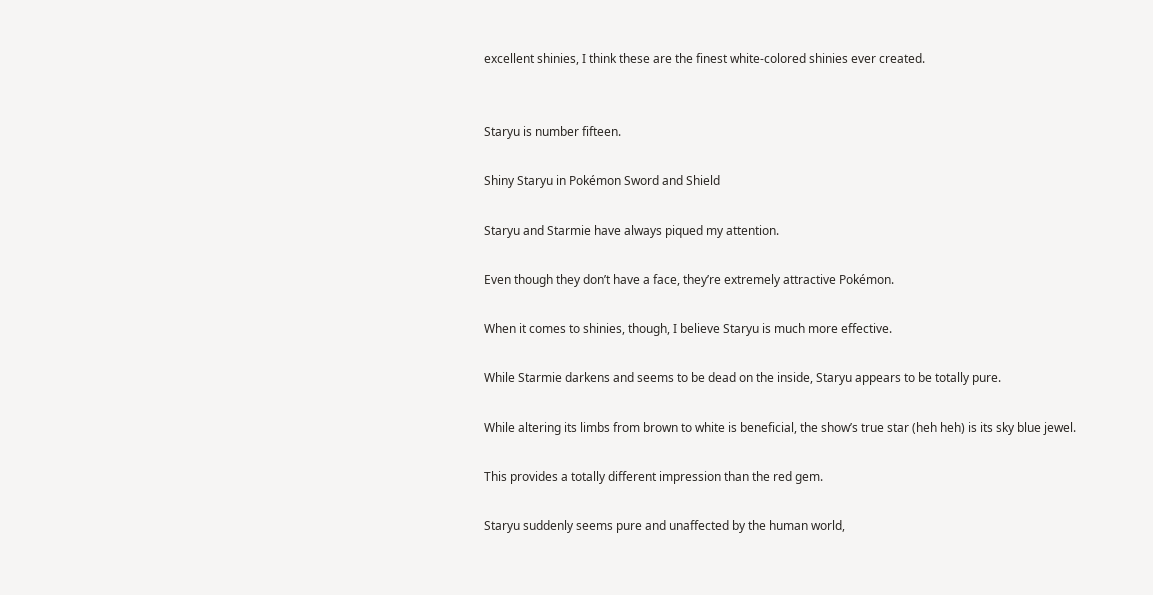excellent shinies, I think these are the finest white-colored shinies ever created.


Staryu is number fifteen.

Shiny Staryu in Pokémon Sword and Shield

Staryu and Starmie have always piqued my attention.

Even though they don’t have a face, they’re extremely attractive Pokémon.

When it comes to shinies, though, I believe Staryu is much more effective.

While Starmie darkens and seems to be dead on the inside, Staryu appears to be totally pure.

While altering its limbs from brown to white is beneficial, the show’s true star (heh heh) is its sky blue jewel.

This provides a totally different impression than the red gem.

Staryu suddenly seems pure and unaffected by the human world,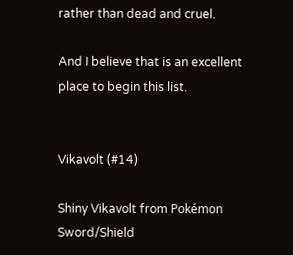rather than dead and cruel.

And I believe that is an excellent place to begin this list.


Vikavolt (#14)

Shiny Vikavolt from Pokémon Sword/Shield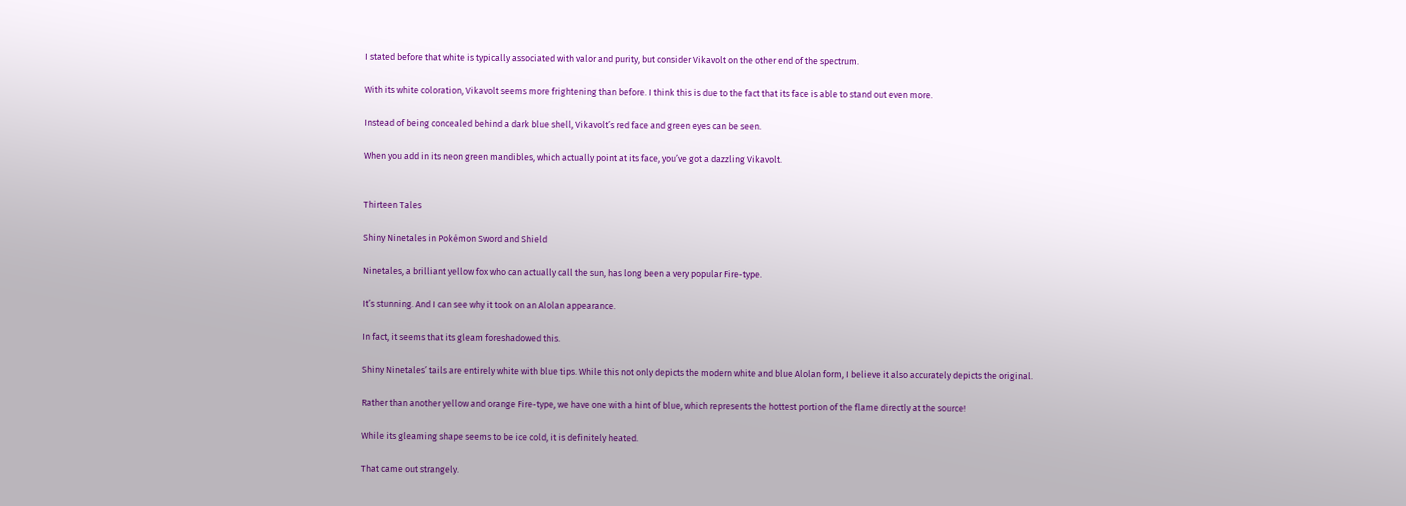I stated before that white is typically associated with valor and purity, but consider Vikavolt on the other end of the spectrum.

With its white coloration, Vikavolt seems more frightening than before. I think this is due to the fact that its face is able to stand out even more.

Instead of being concealed behind a dark blue shell, Vikavolt’s red face and green eyes can be seen.

When you add in its neon green mandibles, which actually point at its face, you’ve got a dazzling Vikavolt.


Thirteen Tales

Shiny Ninetales in Pokémon Sword and Shield

Ninetales, a brilliant yellow fox who can actually call the sun, has long been a very popular Fire-type.

It’s stunning. And I can see why it took on an Alolan appearance.

In fact, it seems that its gleam foreshadowed this.

Shiny Ninetales’ tails are entirely white with blue tips. While this not only depicts the modern white and blue Alolan form, I believe it also accurately depicts the original.

Rather than another yellow and orange Fire-type, we have one with a hint of blue, which represents the hottest portion of the flame directly at the source!

While its gleaming shape seems to be ice cold, it is definitely heated.

That came out strangely.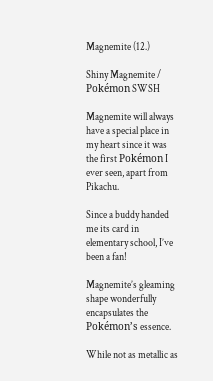Magnemite (12.)

Shiny Magnemite / Pokémon SWSH

Magnemite will always have a special place in my heart since it was the first Pokémon I ever seen, apart from Pikachu.

Since a buddy handed me its card in elementary school, I’ve been a fan!

Magnemite’s gleaming shape wonderfully encapsulates the Pokémon’s essence.

While not as metallic as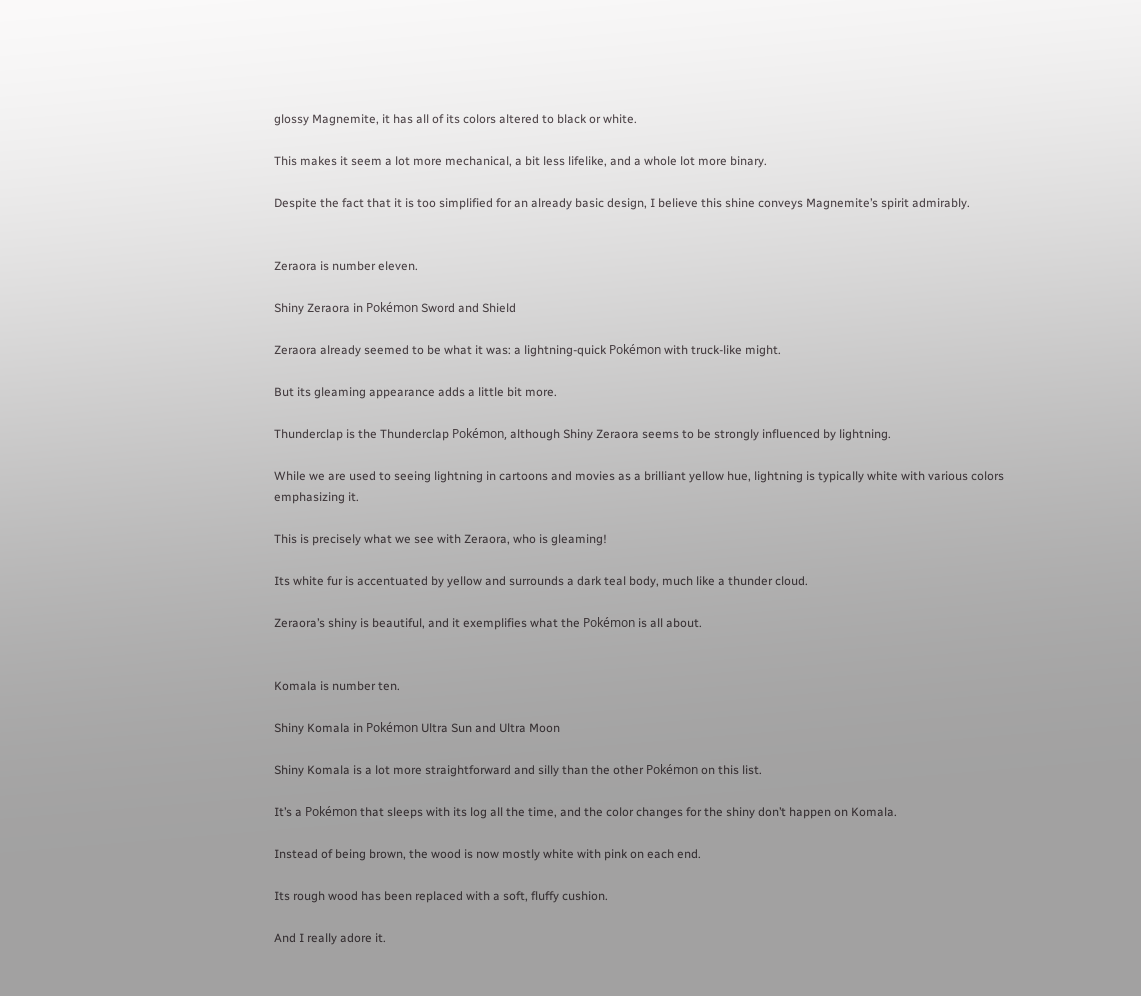glossy Magnemite, it has all of its colors altered to black or white.

This makes it seem a lot more mechanical, a bit less lifelike, and a whole lot more binary.

Despite the fact that it is too simplified for an already basic design, I believe this shine conveys Magnemite’s spirit admirably.


Zeraora is number eleven.

Shiny Zeraora in Pokémon Sword and Shield

Zeraora already seemed to be what it was: a lightning-quick Pokémon with truck-like might.

But its gleaming appearance adds a little bit more.

Thunderclap is the Thunderclap Pokémon, although Shiny Zeraora seems to be strongly influenced by lightning.

While we are used to seeing lightning in cartoons and movies as a brilliant yellow hue, lightning is typically white with various colors emphasizing it.

This is precisely what we see with Zeraora, who is gleaming!

Its white fur is accentuated by yellow and surrounds a dark teal body, much like a thunder cloud.

Zeraora’s shiny is beautiful, and it exemplifies what the Pokémon is all about.


Komala is number ten.

Shiny Komala in Pokémon Ultra Sun and Ultra Moon

Shiny Komala is a lot more straightforward and silly than the other Pokémon on this list.

It’s a Pokémon that sleeps with its log all the time, and the color changes for the shiny don’t happen on Komala.

Instead of being brown, the wood is now mostly white with pink on each end.

Its rough wood has been replaced with a soft, fluffy cushion.

And I really adore it.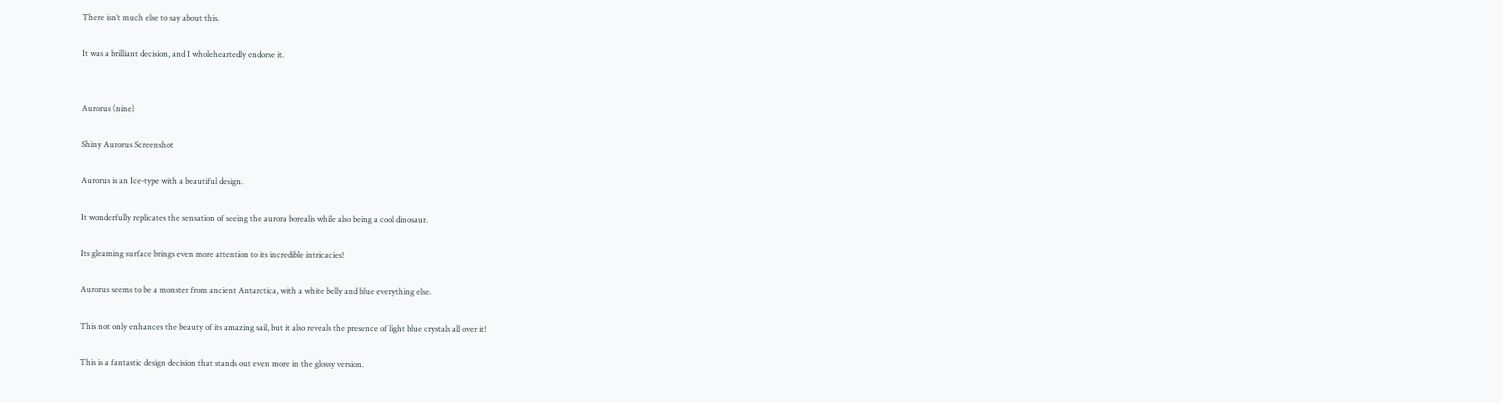There isn’t much else to say about this.

It was a brilliant decision, and I wholeheartedly endorse it.


Aurorus (nine)

Shiny Aurorus Screenshot

Aurorus is an Ice-type with a beautiful design.

It wonderfully replicates the sensation of seeing the aurora borealis while also being a cool dinosaur.

Its gleaming surface brings even more attention to its incredible intricacies!

Aurorus seems to be a monster from ancient Antarctica, with a white belly and blue everything else.

This not only enhances the beauty of its amazing sail, but it also reveals the presence of light blue crystals all over it!

This is a fantastic design decision that stands out even more in the glossy version.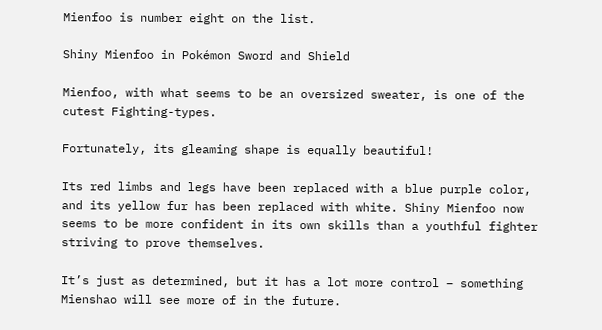Mienfoo is number eight on the list.

Shiny Mienfoo in Pokémon Sword and Shield

Mienfoo, with what seems to be an oversized sweater, is one of the cutest Fighting-types.

Fortunately, its gleaming shape is equally beautiful!

Its red limbs and legs have been replaced with a blue purple color, and its yellow fur has been replaced with white. Shiny Mienfoo now seems to be more confident in its own skills than a youthful fighter striving to prove themselves.

It’s just as determined, but it has a lot more control – something Mienshao will see more of in the future.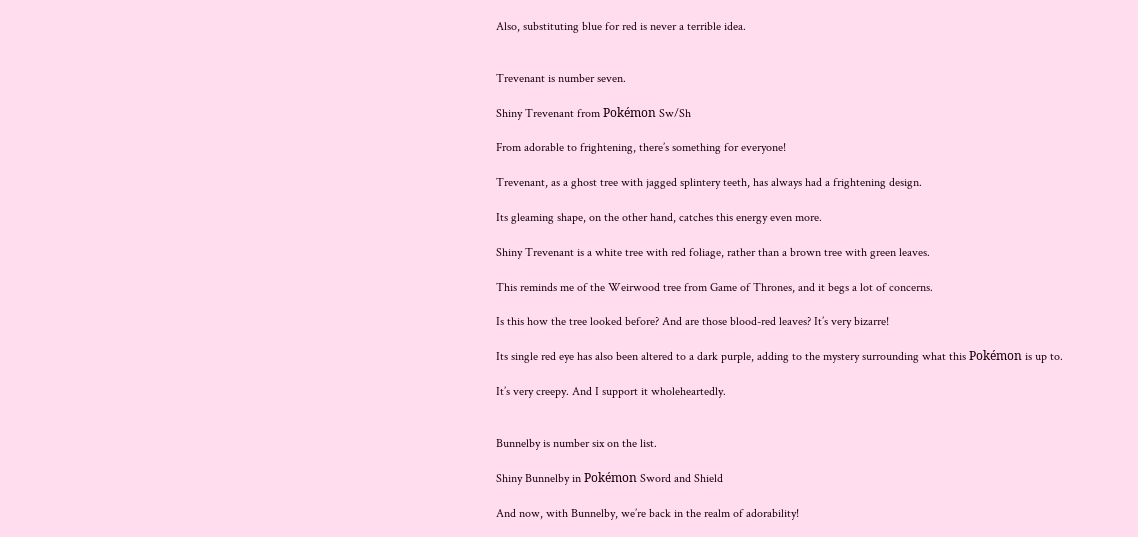Also, substituting blue for red is never a terrible idea.


Trevenant is number seven.

Shiny Trevenant from Pokémon Sw/Sh

From adorable to frightening, there’s something for everyone!

Trevenant, as a ghost tree with jagged splintery teeth, has always had a frightening design.

Its gleaming shape, on the other hand, catches this energy even more.

Shiny Trevenant is a white tree with red foliage, rather than a brown tree with green leaves.

This reminds me of the Weirwood tree from Game of Thrones, and it begs a lot of concerns.

Is this how the tree looked before? And are those blood-red leaves? It’s very bizarre!

Its single red eye has also been altered to a dark purple, adding to the mystery surrounding what this Pokémon is up to.

It’s very creepy. And I support it wholeheartedly.


Bunnelby is number six on the list.

Shiny Bunnelby in Pokémon Sword and Shield

And now, with Bunnelby, we’re back in the realm of adorability!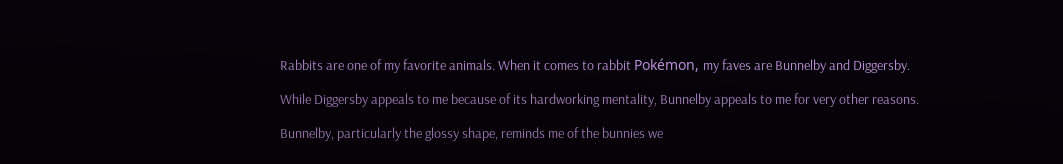Rabbits are one of my favorite animals. When it comes to rabbit Pokémon, my faves are Bunnelby and Diggersby.

While Diggersby appeals to me because of its hardworking mentality, Bunnelby appeals to me for very other reasons.

Bunnelby, particularly the glossy shape, reminds me of the bunnies we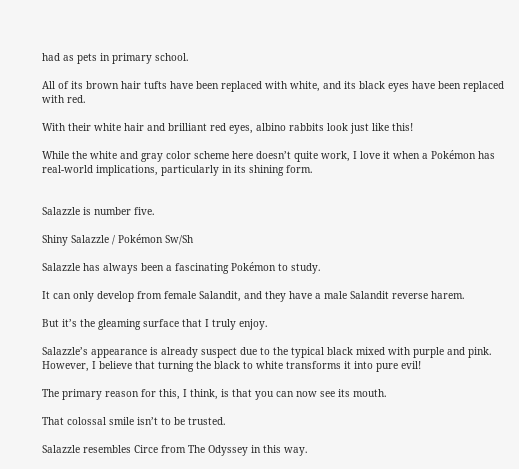had as pets in primary school.

All of its brown hair tufts have been replaced with white, and its black eyes have been replaced with red.

With their white hair and brilliant red eyes, albino rabbits look just like this!

While the white and gray color scheme here doesn’t quite work, I love it when a Pokémon has real-world implications, particularly in its shining form.


Salazzle is number five.

Shiny Salazzle / Pokémon Sw/Sh

Salazzle has always been a fascinating Pokémon to study.

It can only develop from female Salandit, and they have a male Salandit reverse harem.

But it’s the gleaming surface that I truly enjoy.

Salazzle’s appearance is already suspect due to the typical black mixed with purple and pink. However, I believe that turning the black to white transforms it into pure evil!

The primary reason for this, I think, is that you can now see its mouth.

That colossal smile isn’t to be trusted.

Salazzle resembles Circe from The Odyssey in this way.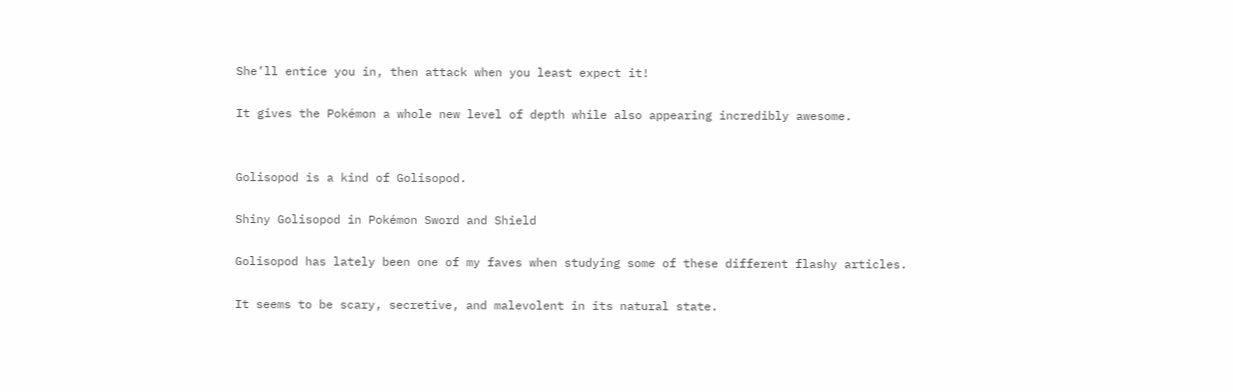She’ll entice you in, then attack when you least expect it!

It gives the Pokémon a whole new level of depth while also appearing incredibly awesome.


Golisopod is a kind of Golisopod.

Shiny Golisopod in Pokémon Sword and Shield

Golisopod has lately been one of my faves when studying some of these different flashy articles.

It seems to be scary, secretive, and malevolent in its natural state.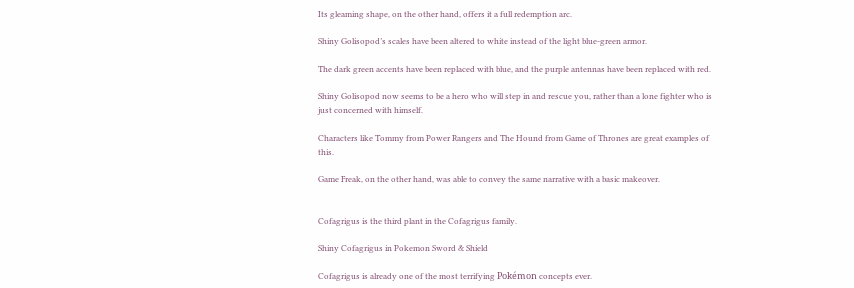Its gleaming shape, on the other hand, offers it a full redemption arc.

Shiny Golisopod’s scales have been altered to white instead of the light blue-green armor.

The dark green accents have been replaced with blue, and the purple antennas have been replaced with red.

Shiny Golisopod now seems to be a hero who will step in and rescue you, rather than a lone fighter who is just concerned with himself.

Characters like Tommy from Power Rangers and The Hound from Game of Thrones are great examples of this.

Game Freak, on the other hand, was able to convey the same narrative with a basic makeover.


Cofagrigus is the third plant in the Cofagrigus family.

Shiny Cofagrigus in Pokemon Sword & Shield

Cofagrigus is already one of the most terrifying Pokémon concepts ever.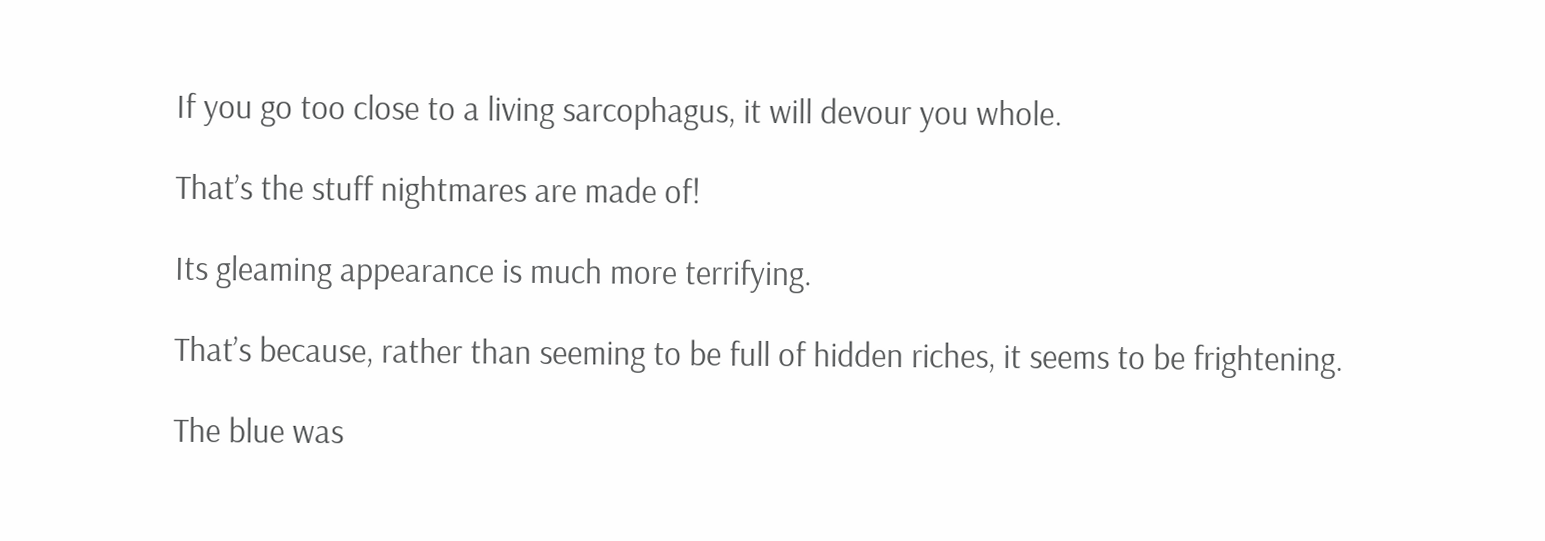If you go too close to a living sarcophagus, it will devour you whole.

That’s the stuff nightmares are made of!

Its gleaming appearance is much more terrifying.

That’s because, rather than seeming to be full of hidden riches, it seems to be frightening.

The blue was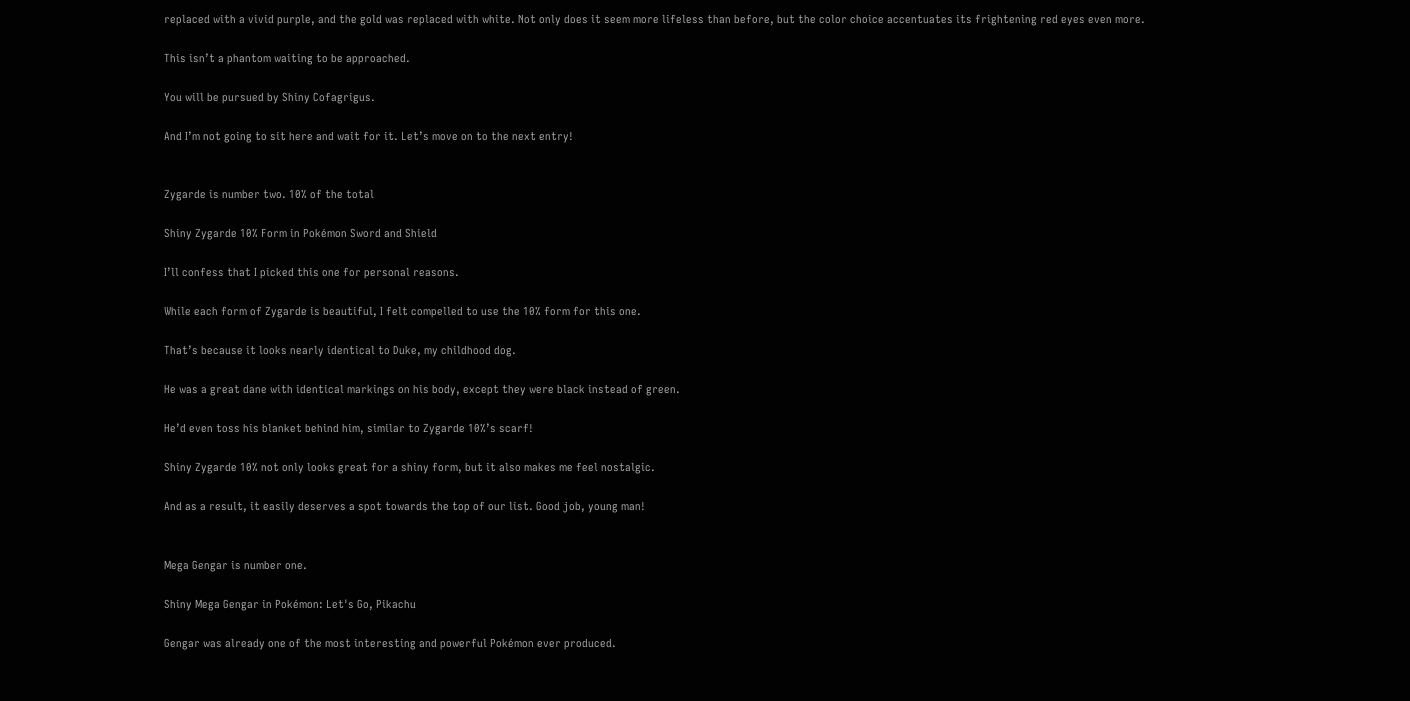replaced with a vivid purple, and the gold was replaced with white. Not only does it seem more lifeless than before, but the color choice accentuates its frightening red eyes even more.

This isn’t a phantom waiting to be approached.

You will be pursued by Shiny Cofagrigus.

And I’m not going to sit here and wait for it. Let’s move on to the next entry!


Zygarde is number two. 10% of the total

Shiny Zygarde 10% Form in Pokémon Sword and Shield

I’ll confess that I picked this one for personal reasons.

While each form of Zygarde is beautiful, I felt compelled to use the 10% form for this one.

That’s because it looks nearly identical to Duke, my childhood dog.

He was a great dane with identical markings on his body, except they were black instead of green.

He’d even toss his blanket behind him, similar to Zygarde 10%’s scarf!

Shiny Zygarde 10% not only looks great for a shiny form, but it also makes me feel nostalgic.

And as a result, it easily deserves a spot towards the top of our list. Good job, young man!


Mega Gengar is number one.

Shiny Mega Gengar in Pokémon: Let's Go, Pikachu

Gengar was already one of the most interesting and powerful Pokémon ever produced.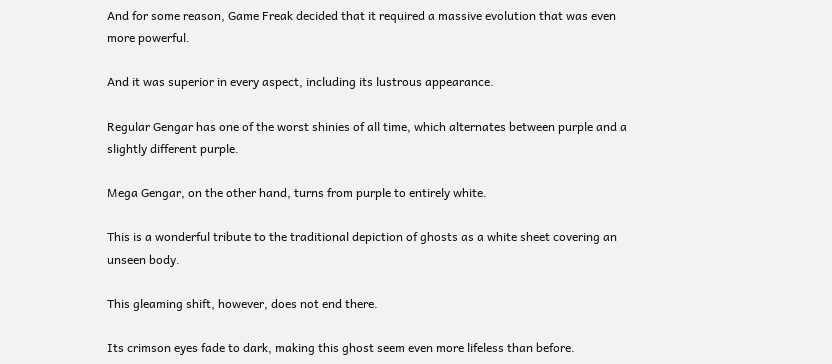And for some reason, Game Freak decided that it required a massive evolution that was even more powerful.

And it was superior in every aspect, including its lustrous appearance.

Regular Gengar has one of the worst shinies of all time, which alternates between purple and a slightly different purple.

Mega Gengar, on the other hand, turns from purple to entirely white.

This is a wonderful tribute to the traditional depiction of ghosts as a white sheet covering an unseen body.

This gleaming shift, however, does not end there.

Its crimson eyes fade to dark, making this ghost seem even more lifeless than before.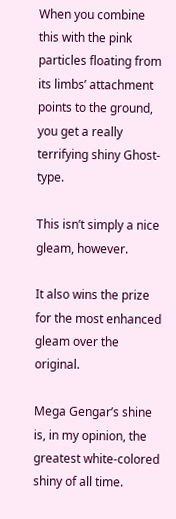When you combine this with the pink particles floating from its limbs’ attachment points to the ground, you get a really terrifying shiny Ghost-type.

This isn’t simply a nice gleam, however.

It also wins the prize for the most enhanced gleam over the original.

Mega Gengar’s shine is, in my opinion, the greatest white-colored shiny of all time.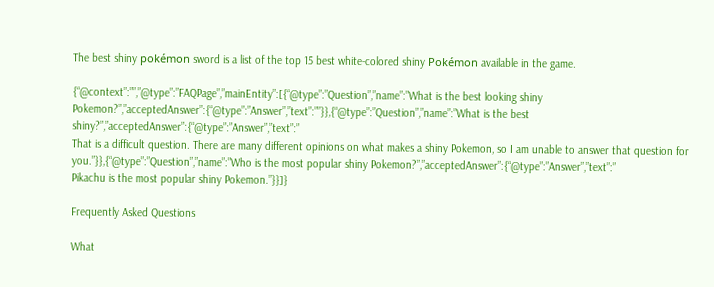The best shiny pokémon sword is a list of the top 15 best white-colored shiny Pokémon available in the game.

{“@context”:””,”@type”:”FAQPage”,”mainEntity”:[{“@type”:”Question”,”name”:”What is the best looking shiny Pokemon?”,”acceptedAnswer”:{“@type”:”Answer”,”text”:””}},{“@type”:”Question”,”name”:”What is the best shiny?”,”acceptedAnswer”:{“@type”:”Answer”,”text”:”
That is a difficult question. There are many different opinions on what makes a shiny Pokemon, so I am unable to answer that question for you.”}},{“@type”:”Question”,”name”:”Who is the most popular shiny Pokemon?”,”acceptedAnswer”:{“@type”:”Answer”,”text”:”
Pikachu is the most popular shiny Pokemon.”}}]}

Frequently Asked Questions

What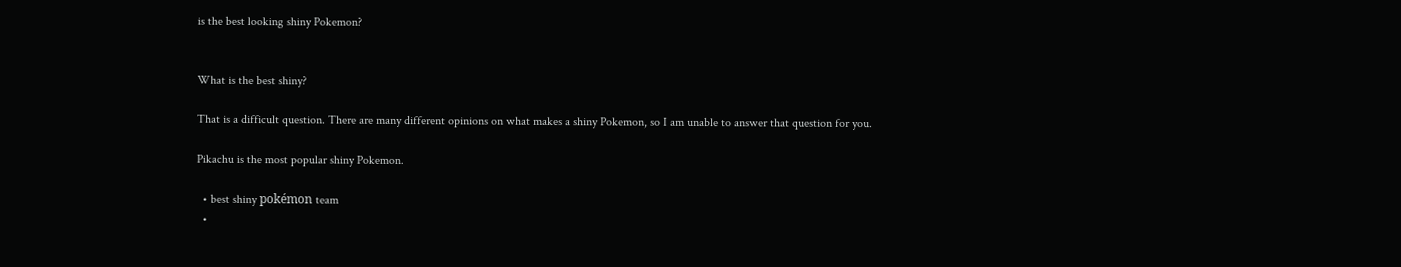is the best looking shiny Pokemon?


What is the best shiny?

That is a difficult question. There are many different opinions on what makes a shiny Pokemon, so I am unable to answer that question for you.

Pikachu is the most popular shiny Pokemon.

  • best shiny pokémon team
  •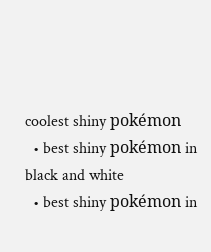coolest shiny pokémon
  • best shiny pokémon in black and white
  • best shiny pokémon in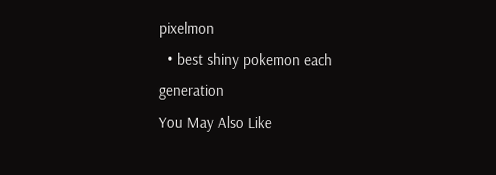pixelmon
  • best shiny pokemon each generation
You May Also Like